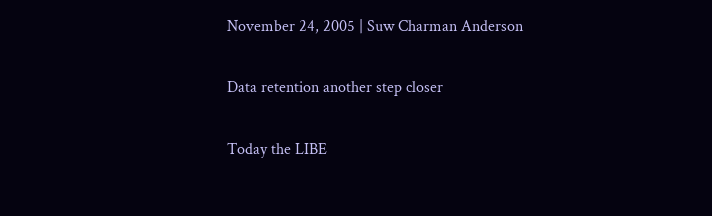November 24, 2005 | Suw Charman Anderson

Data retention another step closer

Today the LIBE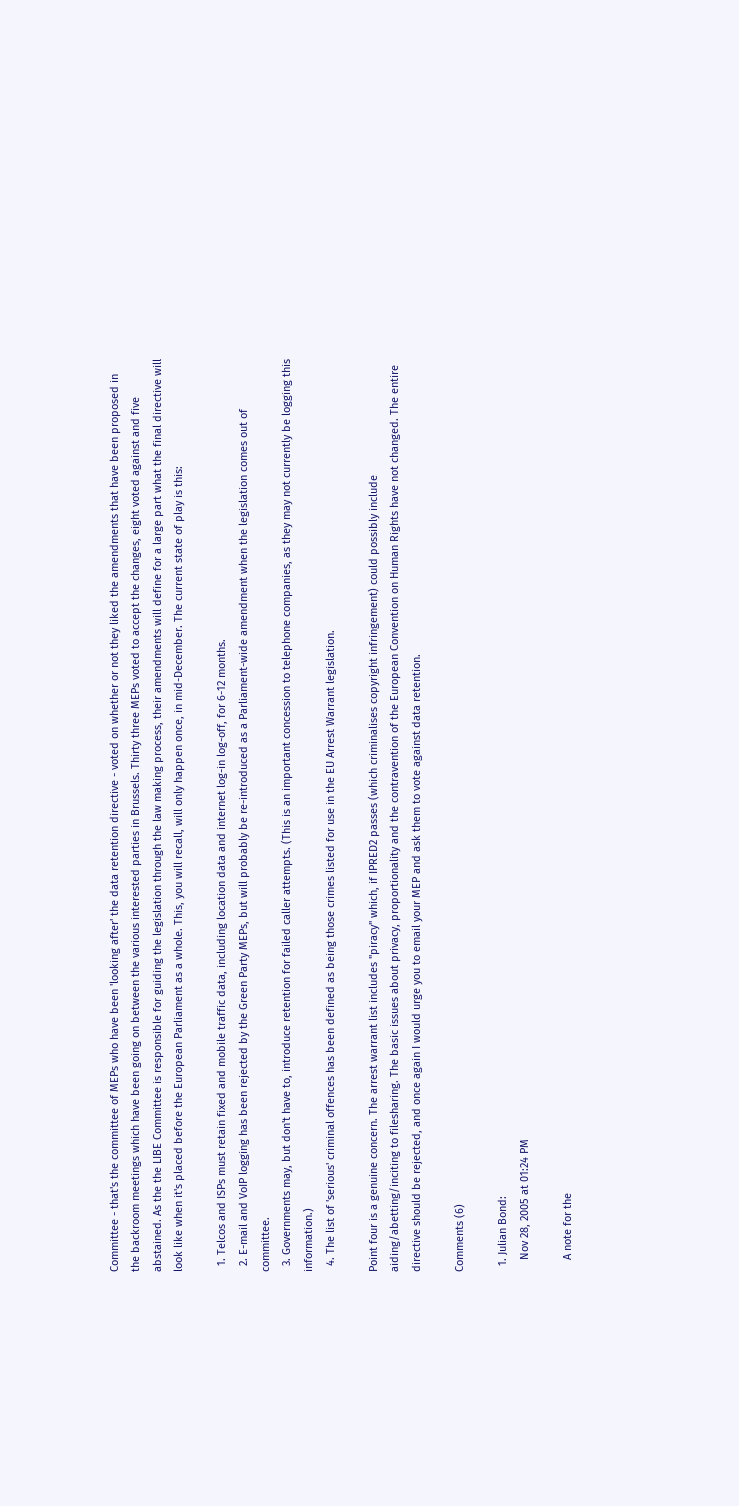Committee - that's the committee of MEPs who have been 'looking after' the data retention directive - voted on whether or not they liked the amendments that have been proposed in the backroom meetings which have been going on between the various interested parties in Brussels. Thirty three MEPs voted to accept the changes, eight voted against and five abstained. As the the LIBE Committee is responsible for guiding the legislation through the law making process, their amendments will define for a large part what the final directive will look like when it's placed before the European Parliament as a whole. This, you will recall, will only happen once, in mid-December. The current state of play is this:

  1. Telcos and ISPs must retain fixed and mobile traffic data, including location data and internet log-in log-off, for 6-12 months.
  2. E-mail and VoIP logging has been rejected by the Green Party MEPs, but will probably be re-introduced as a Parliament-wide amendment when the legislation comes out of committee.
  3. Governments may, but don't have to, introduce retention for failed caller attempts. (This is an important concession to telephone companies, as they may not currently be logging this information.)
  4. The list of 'serious' criminal offences has been defined as being those crimes listed for use in the EU Arrest Warrant legislation.

Point four is a genuine concern. The arrest warrant list includes "piracy" which, if IPRED2 passes (which criminalises copyright infringement) could possibly include aiding/abetting/inciting to filesharing. The basic issues about privacy, proportionality and the contravention of the European Convention on Human Rights have not changed. The entire directive should be rejected, and once again I would urge you to email your MEP and ask them to vote against data retention.

Comments (6)

  1. Julian Bond:
    Nov 28, 2005 at 01:24 PM

    A note for the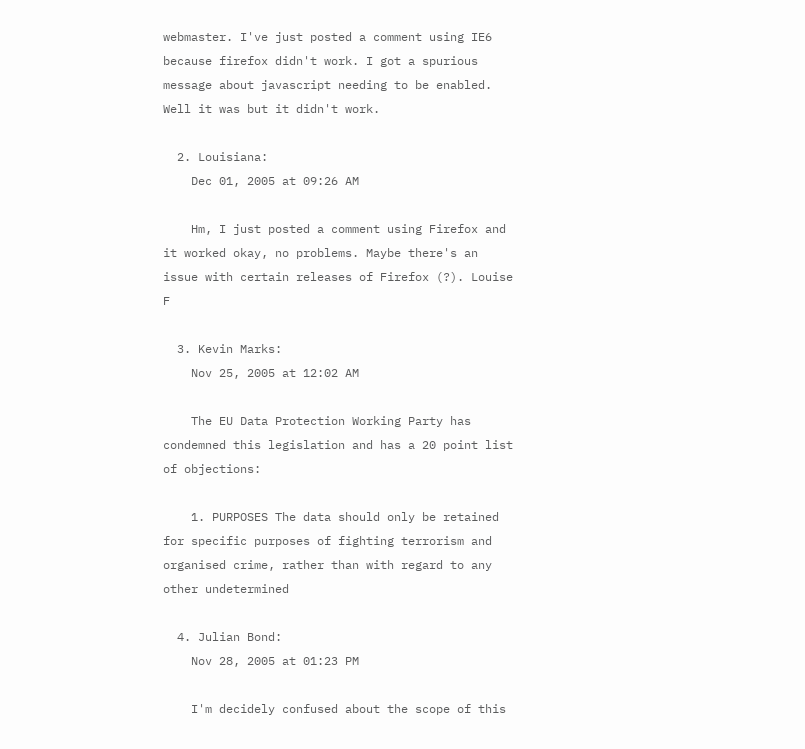webmaster. I've just posted a comment using IE6 because firefox didn't work. I got a spurious message about javascript needing to be enabled. Well it was but it didn't work.

  2. Louisiana:
    Dec 01, 2005 at 09:26 AM

    Hm, I just posted a comment using Firefox and it worked okay, no problems. Maybe there's an issue with certain releases of Firefox (?). Louise F

  3. Kevin Marks:
    Nov 25, 2005 at 12:02 AM

    The EU Data Protection Working Party has condemned this legislation and has a 20 point list of objections:

    1. PURPOSES The data should only be retained for specific purposes of fighting terrorism and organised crime, rather than with regard to any other undetermined

  4. Julian Bond:
    Nov 28, 2005 at 01:23 PM

    I'm decidely confused about the scope of this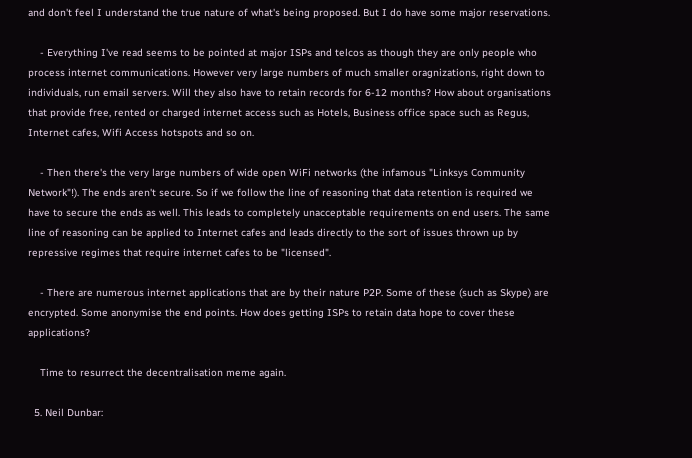and don't feel I understand the true nature of what's being proposed. But I do have some major reservations.

    - Everything I've read seems to be pointed at major ISPs and telcos as though they are only people who process internet communications. However very large numbers of much smaller oragnizations, right down to individuals, run email servers. Will they also have to retain records for 6-12 months? How about organisations that provide free, rented or charged internet access such as Hotels, Business office space such as Regus, Internet cafes, Wifi Access hotspots and so on.

    - Then there's the very large numbers of wide open WiFi networks (the infamous "Linksys Community Network"!). The ends aren't secure. So if we follow the line of reasoning that data retention is required we have to secure the ends as well. This leads to completely unacceptable requirements on end users. The same line of reasoning can be applied to Internet cafes and leads directly to the sort of issues thrown up by repressive regimes that require internet cafes to be "licensed".

    - There are numerous internet applications that are by their nature P2P. Some of these (such as Skype) are encrypted. Some anonymise the end points. How does getting ISPs to retain data hope to cover these applications?

    Time to resurrect the decentralisation meme again.

  5. Neil Dunbar: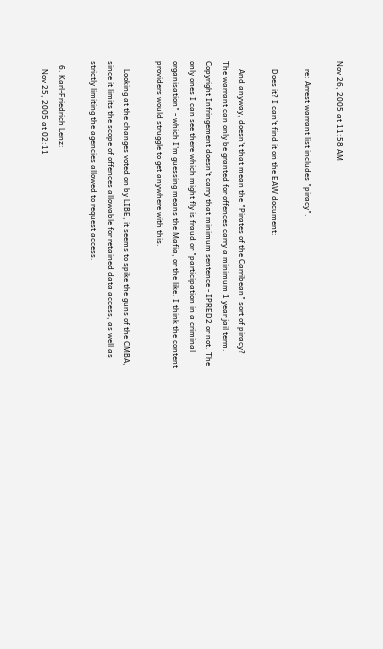Nov 26, 2005 at 11:58 AM

    re: Arrest warrant list includes "piracy".

    Does it? I can't find it on the EAW document:

    And anyway, doesn't that mean the "Pirates of the Carribean" sort of piracy? The warrant can only be granted for offences carry a minimum 1 year jail term. Copyright Infringement doesn't carry that minimum sentence - IPRED2 or not. The only ones I can see there which might fly is fraud or "participation in a criminal organisation" - which I'm guessing means the Mafia, or the like. I think the content providers would struggle to get anywhere with this.

    Looking at the changes voted on by LIBE, it seems to spike the guns of the CMBA, since it limits the scope of offences allowable for retained data access, as well as strictly limiting the agencies allowed to request access.

  6. Karl-Friedrich Lenz:
    Nov 25, 2005 at 02:11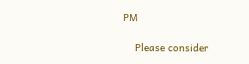PM

    Please consider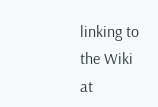linking to the Wiki at